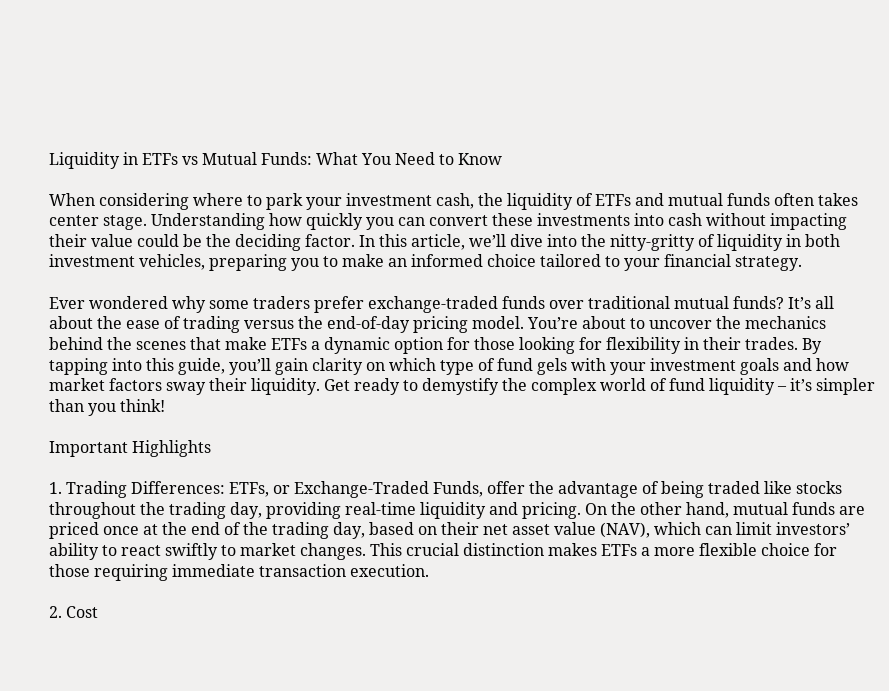Liquidity in ETFs vs Mutual Funds: What You Need to Know

When considering where to park your investment cash, the liquidity of ETFs and mutual funds often takes center stage. Understanding how quickly you can convert these investments into cash without impacting their value could be the deciding factor. In this article, we’ll dive into the nitty-gritty of liquidity in both investment vehicles, preparing you to make an informed choice tailored to your financial strategy.

Ever wondered why some traders prefer exchange-traded funds over traditional mutual funds? It’s all about the ease of trading versus the end-of-day pricing model. You’re about to uncover the mechanics behind the scenes that make ETFs a dynamic option for those looking for flexibility in their trades. By tapping into this guide, you’ll gain clarity on which type of fund gels with your investment goals and how market factors sway their liquidity. Get ready to demystify the complex world of fund liquidity – it’s simpler than you think!

Important Highlights

1. Trading Differences: ETFs, or Exchange-Traded Funds, offer the advantage of being traded like stocks throughout the trading day, providing real-time liquidity and pricing. On the other hand, mutual funds are priced once at the end of the trading day, based on their net asset value (NAV), which can limit investors’ ability to react swiftly to market changes. This crucial distinction makes ETFs a more flexible choice for those requiring immediate transaction execution.

2. Cost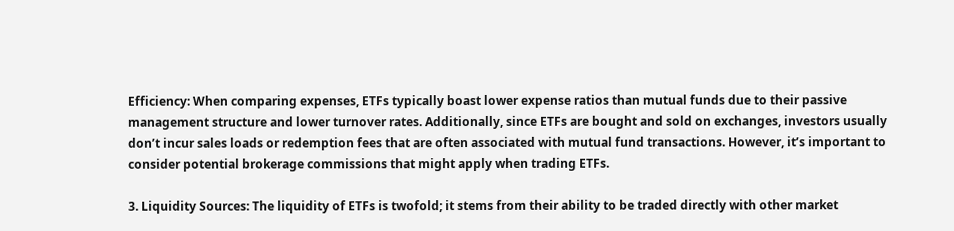Efficiency: When comparing expenses, ETFs typically boast lower expense ratios than mutual funds due to their passive management structure and lower turnover rates. Additionally, since ETFs are bought and sold on exchanges, investors usually don’t incur sales loads or redemption fees that are often associated with mutual fund transactions. However, it’s important to consider potential brokerage commissions that might apply when trading ETFs.

3. Liquidity Sources: The liquidity of ETFs is twofold; it stems from their ability to be traded directly with other market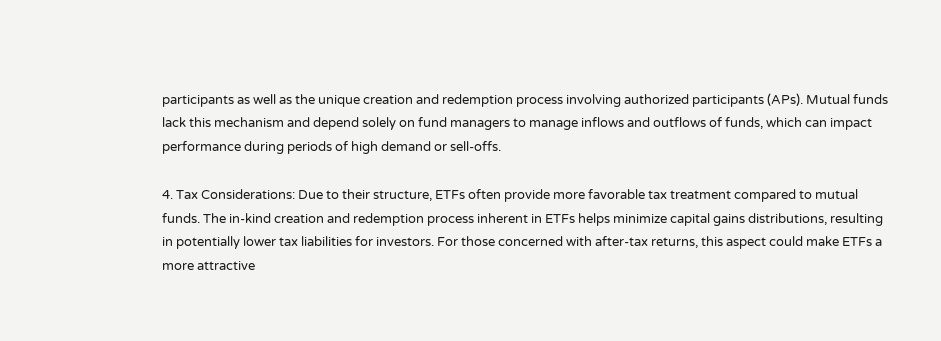participants as well as the unique creation and redemption process involving authorized participants (APs). Mutual funds lack this mechanism and depend solely on fund managers to manage inflows and outflows of funds, which can impact performance during periods of high demand or sell-offs.

4. Tax Considerations: Due to their structure, ETFs often provide more favorable tax treatment compared to mutual funds. The in-kind creation and redemption process inherent in ETFs helps minimize capital gains distributions, resulting in potentially lower tax liabilities for investors. For those concerned with after-tax returns, this aspect could make ETFs a more attractive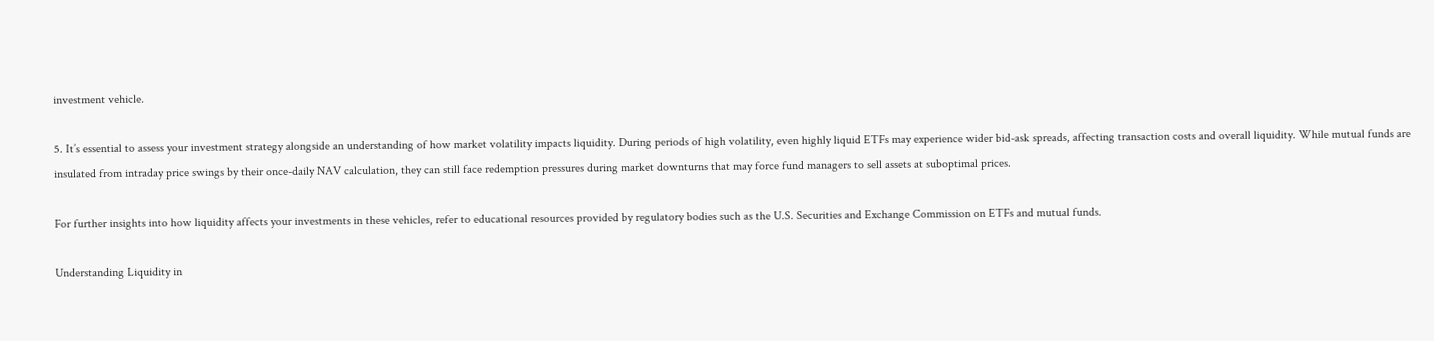investment vehicle.

5. It’s essential to assess your investment strategy alongside an understanding of how market volatility impacts liquidity. During periods of high volatility, even highly liquid ETFs may experience wider bid-ask spreads, affecting transaction costs and overall liquidity. While mutual funds are insulated from intraday price swings by their once-daily NAV calculation, they can still face redemption pressures during market downturns that may force fund managers to sell assets at suboptimal prices.

For further insights into how liquidity affects your investments in these vehicles, refer to educational resources provided by regulatory bodies such as the U.S. Securities and Exchange Commission on ETFs and mutual funds.

Understanding Liquidity in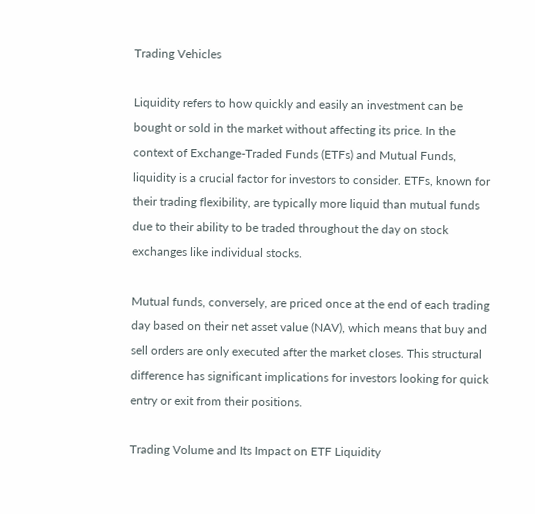Trading Vehicles

Liquidity refers to how quickly and easily an investment can be bought or sold in the market without affecting its price. In the context of Exchange-Traded Funds (ETFs) and Mutual Funds, liquidity is a crucial factor for investors to consider. ETFs, known for their trading flexibility, are typically more liquid than mutual funds due to their ability to be traded throughout the day on stock exchanges like individual stocks.

Mutual funds, conversely, are priced once at the end of each trading day based on their net asset value (NAV), which means that buy and sell orders are only executed after the market closes. This structural difference has significant implications for investors looking for quick entry or exit from their positions.

Trading Volume and Its Impact on ETF Liquidity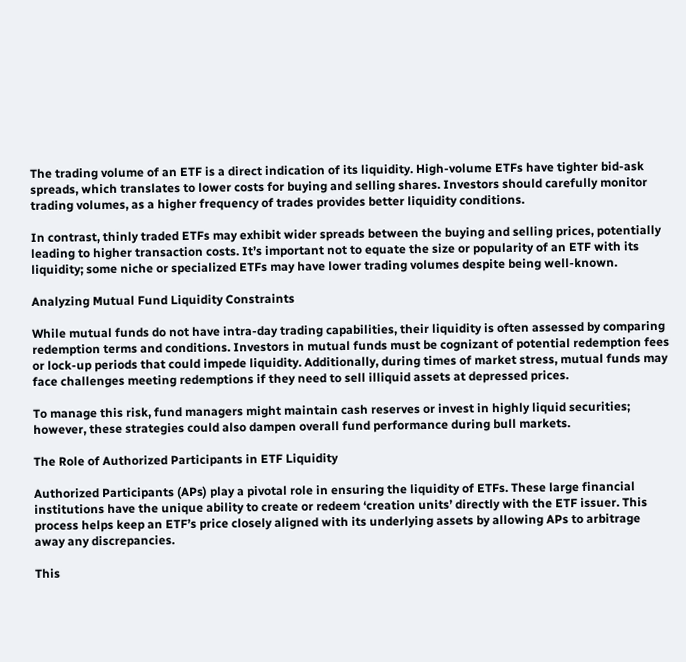The trading volume of an ETF is a direct indication of its liquidity. High-volume ETFs have tighter bid-ask spreads, which translates to lower costs for buying and selling shares. Investors should carefully monitor trading volumes, as a higher frequency of trades provides better liquidity conditions.

In contrast, thinly traded ETFs may exhibit wider spreads between the buying and selling prices, potentially leading to higher transaction costs. It’s important not to equate the size or popularity of an ETF with its liquidity; some niche or specialized ETFs may have lower trading volumes despite being well-known.

Analyzing Mutual Fund Liquidity Constraints

While mutual funds do not have intra-day trading capabilities, their liquidity is often assessed by comparing redemption terms and conditions. Investors in mutual funds must be cognizant of potential redemption fees or lock-up periods that could impede liquidity. Additionally, during times of market stress, mutual funds may face challenges meeting redemptions if they need to sell illiquid assets at depressed prices.

To manage this risk, fund managers might maintain cash reserves or invest in highly liquid securities; however, these strategies could also dampen overall fund performance during bull markets.

The Role of Authorized Participants in ETF Liquidity

Authorized Participants (APs) play a pivotal role in ensuring the liquidity of ETFs. These large financial institutions have the unique ability to create or redeem ‘creation units’ directly with the ETF issuer. This process helps keep an ETF’s price closely aligned with its underlying assets by allowing APs to arbitrage away any discrepancies.

This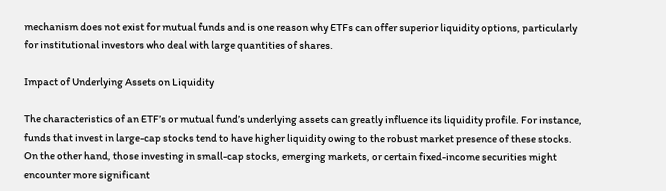mechanism does not exist for mutual funds and is one reason why ETFs can offer superior liquidity options, particularly for institutional investors who deal with large quantities of shares.

Impact of Underlying Assets on Liquidity

The characteristics of an ETF’s or mutual fund’s underlying assets can greatly influence its liquidity profile. For instance, funds that invest in large-cap stocks tend to have higher liquidity owing to the robust market presence of these stocks. On the other hand, those investing in small-cap stocks, emerging markets, or certain fixed-income securities might encounter more significant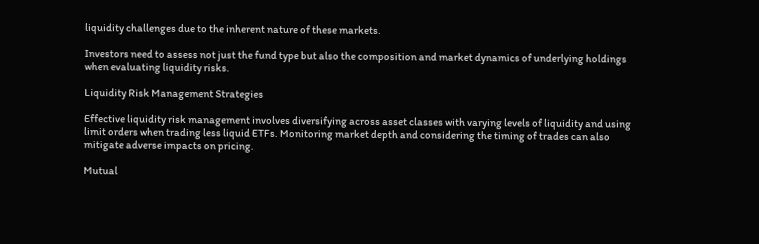liquidity challenges due to the inherent nature of these markets.

Investors need to assess not just the fund type but also the composition and market dynamics of underlying holdings when evaluating liquidity risks.

Liquidity Risk Management Strategies

Effective liquidity risk management involves diversifying across asset classes with varying levels of liquidity and using limit orders when trading less liquid ETFs. Monitoring market depth and considering the timing of trades can also mitigate adverse impacts on pricing.

Mutual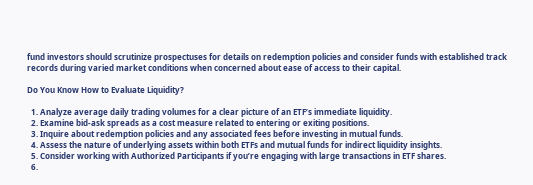fund investors should scrutinize prospectuses for details on redemption policies and consider funds with established track records during varied market conditions when concerned about ease of access to their capital.

Do You Know How to Evaluate Liquidity?

  1. Analyze average daily trading volumes for a clear picture of an ETF’s immediate liquidity.
  2. Examine bid-ask spreads as a cost measure related to entering or exiting positions.
  3. Inquire about redemption policies and any associated fees before investing in mutual funds.
  4. Assess the nature of underlying assets within both ETFs and mutual funds for indirect liquidity insights.
  5. Consider working with Authorized Participants if you’re engaging with large transactions in ETF shares.
  6.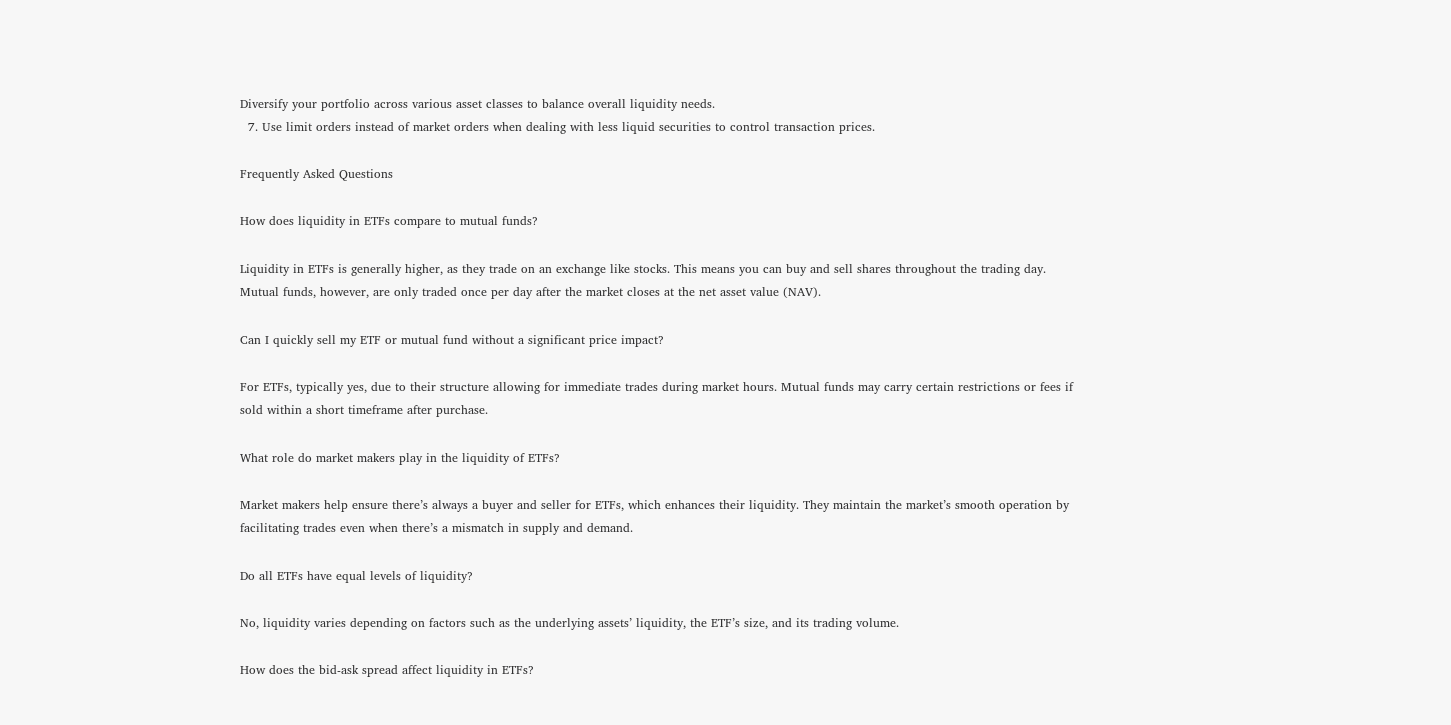Diversify your portfolio across various asset classes to balance overall liquidity needs.
  7. Use limit orders instead of market orders when dealing with less liquid securities to control transaction prices.

Frequently Asked Questions

How does liquidity in ETFs compare to mutual funds?

Liquidity in ETFs is generally higher, as they trade on an exchange like stocks. This means you can buy and sell shares throughout the trading day. Mutual funds, however, are only traded once per day after the market closes at the net asset value (NAV).

Can I quickly sell my ETF or mutual fund without a significant price impact?

For ETFs, typically yes, due to their structure allowing for immediate trades during market hours. Mutual funds may carry certain restrictions or fees if sold within a short timeframe after purchase.

What role do market makers play in the liquidity of ETFs?

Market makers help ensure there’s always a buyer and seller for ETFs, which enhances their liquidity. They maintain the market’s smooth operation by facilitating trades even when there’s a mismatch in supply and demand.

Do all ETFs have equal levels of liquidity?

No, liquidity varies depending on factors such as the underlying assets’ liquidity, the ETF’s size, and its trading volume.

How does the bid-ask spread affect liquidity in ETFs?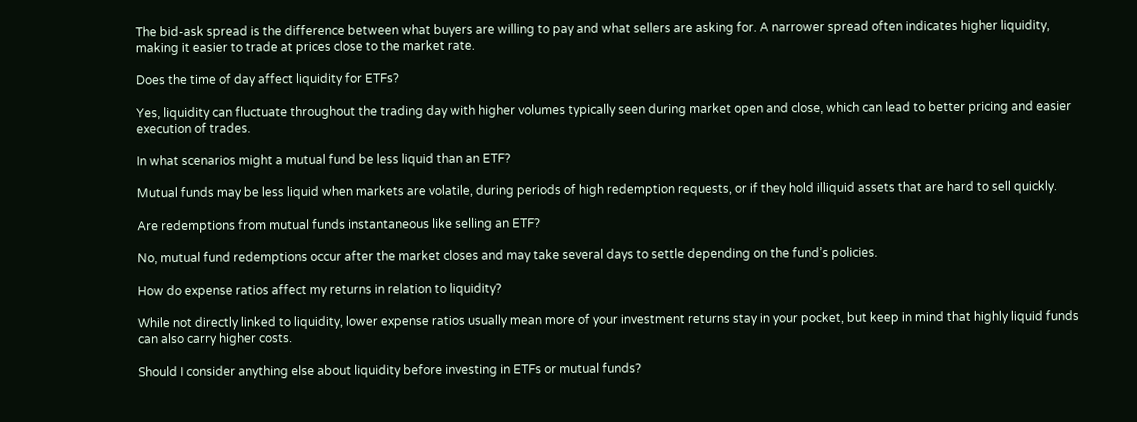The bid-ask spread is the difference between what buyers are willing to pay and what sellers are asking for. A narrower spread often indicates higher liquidity, making it easier to trade at prices close to the market rate.

Does the time of day affect liquidity for ETFs?

Yes, liquidity can fluctuate throughout the trading day with higher volumes typically seen during market open and close, which can lead to better pricing and easier execution of trades.

In what scenarios might a mutual fund be less liquid than an ETF?

Mutual funds may be less liquid when markets are volatile, during periods of high redemption requests, or if they hold illiquid assets that are hard to sell quickly.

Are redemptions from mutual funds instantaneous like selling an ETF?

No, mutual fund redemptions occur after the market closes and may take several days to settle depending on the fund’s policies.

How do expense ratios affect my returns in relation to liquidity?

While not directly linked to liquidity, lower expense ratios usually mean more of your investment returns stay in your pocket, but keep in mind that highly liquid funds can also carry higher costs.

Should I consider anything else about liquidity before investing in ETFs or mutual funds?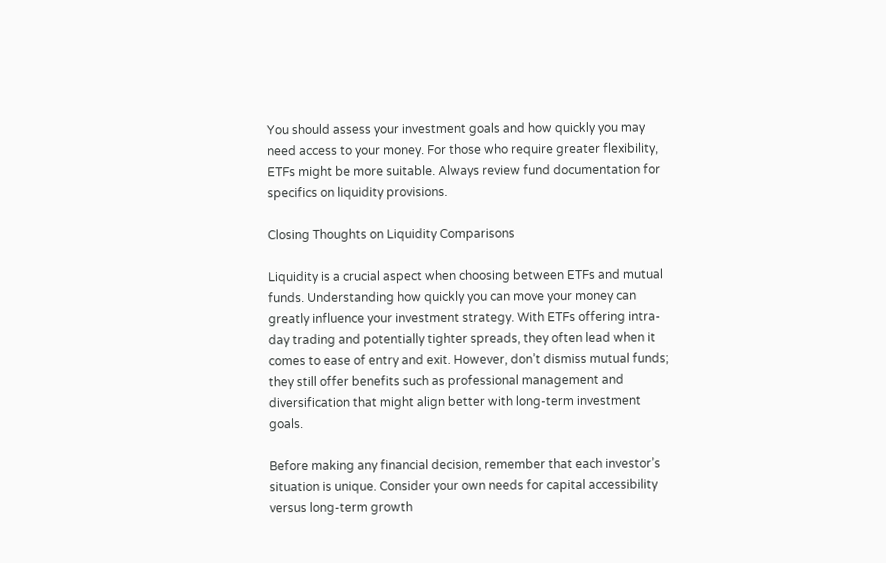You should assess your investment goals and how quickly you may need access to your money. For those who require greater flexibility, ETFs might be more suitable. Always review fund documentation for specifics on liquidity provisions.

Closing Thoughts on Liquidity Comparisons

Liquidity is a crucial aspect when choosing between ETFs and mutual funds. Understanding how quickly you can move your money can greatly influence your investment strategy. With ETFs offering intra-day trading and potentially tighter spreads, they often lead when it comes to ease of entry and exit. However, don’t dismiss mutual funds; they still offer benefits such as professional management and diversification that might align better with long-term investment goals.

Before making any financial decision, remember that each investor’s situation is unique. Consider your own needs for capital accessibility versus long-term growth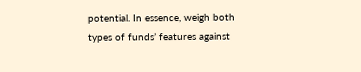potential. In essence, weigh both types of funds’ features against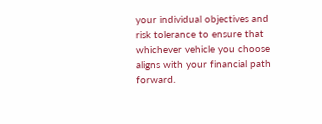your individual objectives and risk tolerance to ensure that whichever vehicle you choose aligns with your financial path forward.